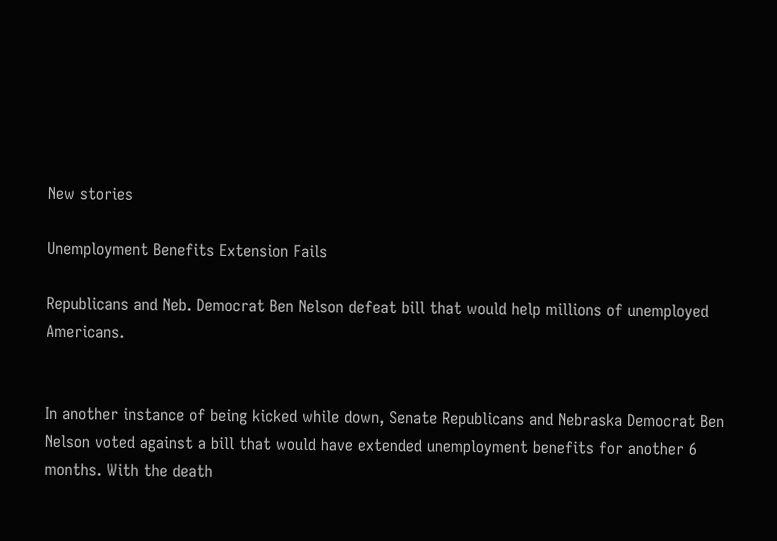New stories

Unemployment Benefits Extension Fails

Republicans and Neb. Democrat Ben Nelson defeat bill that would help millions of unemployed Americans.


In another instance of being kicked while down, Senate Republicans and Nebraska Democrat Ben Nelson voted against a bill that would have extended unemployment benefits for another 6 months. With the death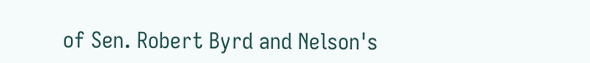of Sen. Robert Byrd and Nelson's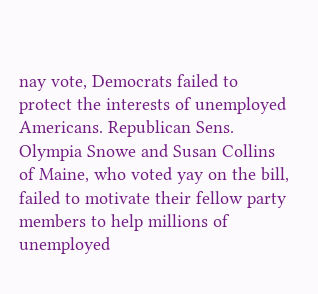nay vote, Democrats failed to protect the interests of unemployed Americans. Republican Sens. Olympia Snowe and Susan Collins of Maine, who voted yay on the bill, failed to motivate their fellow party members to help millions of unemployed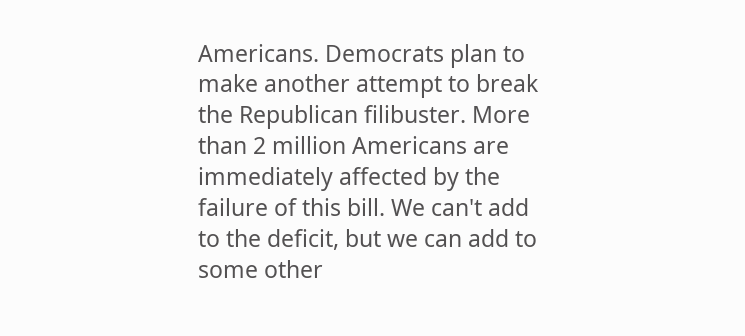Americans. Democrats plan to make another attempt to break the Republican filibuster. More than 2 million Americans are immediately affected by the failure of this bill. We can't add to the deficit, but we can add to some other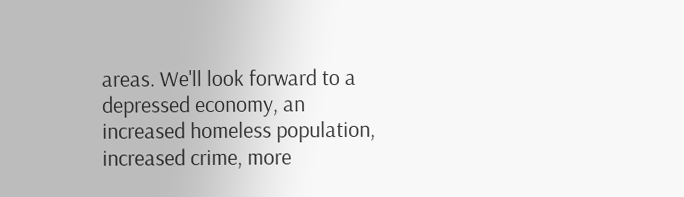areas. We'll look forward to a depressed economy, an increased homeless population, increased crime, more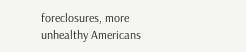foreclosures, more unhealthy Americans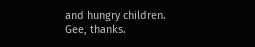and hungry children. Gee, thanks.